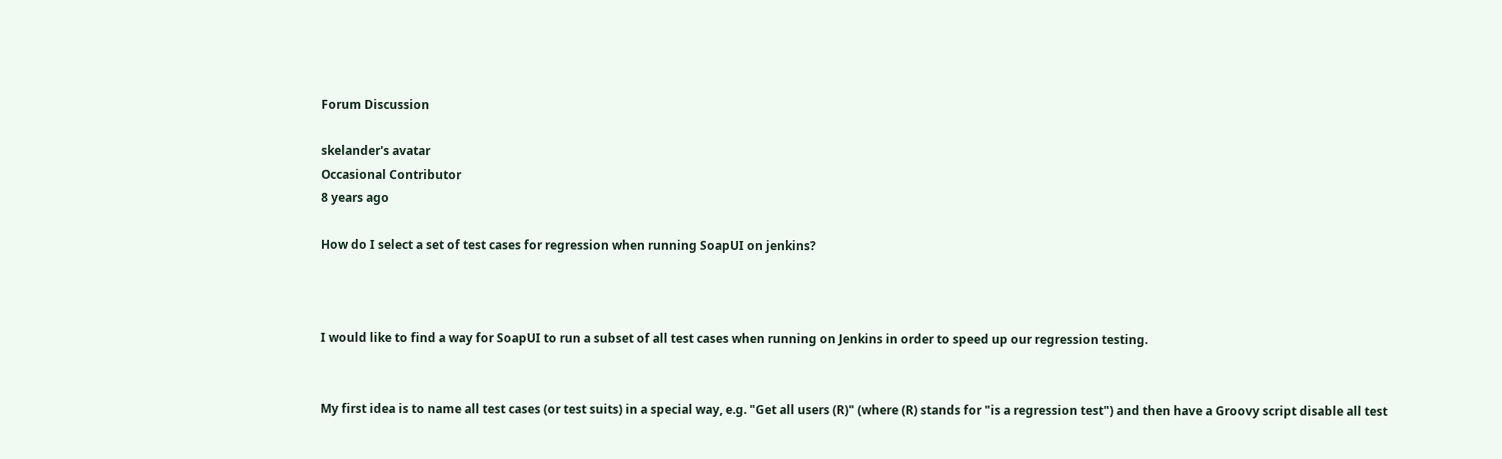Forum Discussion

skelander's avatar
Occasional Contributor
8 years ago

How do I select a set of test cases for regression when running SoapUI on jenkins?



I would like to find a way for SoapUI to run a subset of all test cases when running on Jenkins in order to speed up our regression testing.


My first idea is to name all test cases (or test suits) in a special way, e.g. "Get all users (R)" (where (R) stands for "is a regression test") and then have a Groovy script disable all test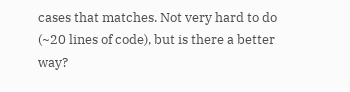cases that matches. Not very hard to do (~20 lines of code), but is there a better way?